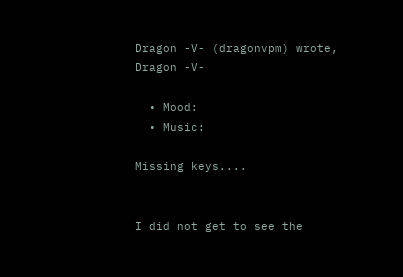Dragon -V- (dragonvpm) wrote,
Dragon -V-

  • Mood:
  • Music:

Missing keys....


I did not get to see the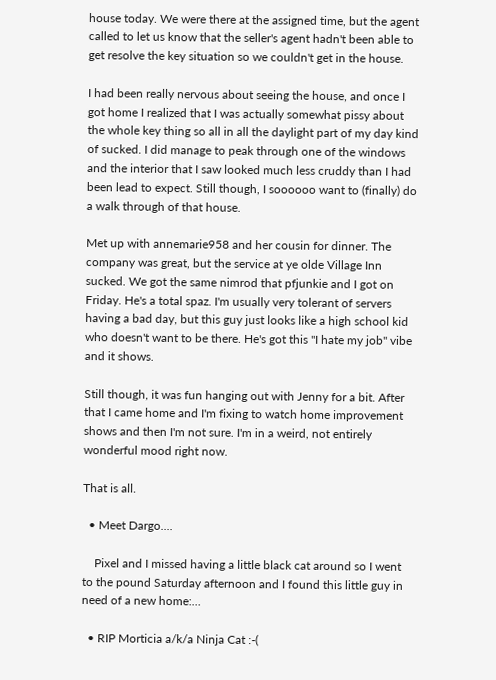house today. We were there at the assigned time, but the agent called to let us know that the seller's agent hadn't been able to get resolve the key situation so we couldn't get in the house.

I had been really nervous about seeing the house, and once I got home I realized that I was actually somewhat pissy about the whole key thing so all in all the daylight part of my day kind of sucked. I did manage to peak through one of the windows and the interior that I saw looked much less cruddy than I had been lead to expect. Still though, I soooooo want to (finally) do a walk through of that house.

Met up with annemarie958 and her cousin for dinner. The company was great, but the service at ye olde Village Inn sucked. We got the same nimrod that pfjunkie and I got on Friday. He's a total spaz. I'm usually very tolerant of servers having a bad day, but this guy just looks like a high school kid who doesn't want to be there. He's got this "I hate my job" vibe and it shows.

Still though, it was fun hanging out with Jenny for a bit. After that I came home and I'm fixing to watch home improvement shows and then I'm not sure. I'm in a weird, not entirely wonderful mood right now.

That is all.

  • Meet Dargo....

    Pixel and I missed having a little black cat around so I went to the pound Saturday afternoon and I found this little guy in need of a new home:…

  • RIP Morticia a/k/a Ninja Cat :-(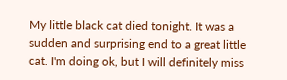My little black cat died tonight. It was a sudden and surprising end to a great little cat. I'm doing ok, but I will definitely miss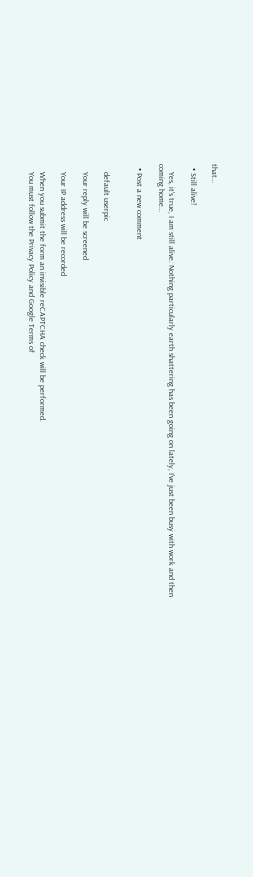that…

  • Still alive!

    Yes, it's true, I am still alive. Nothing particularly earth shattering has been going on lately, I've just been busy with work and then coming home…

  • Post a new comment


    default userpic

    Your reply will be screened

    Your IP address will be recorded

    When you submit the form an invisible reCAPTCHA check will be performed.
    You must follow the Privacy Policy and Google Terms of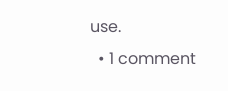use.
  • 1 comment